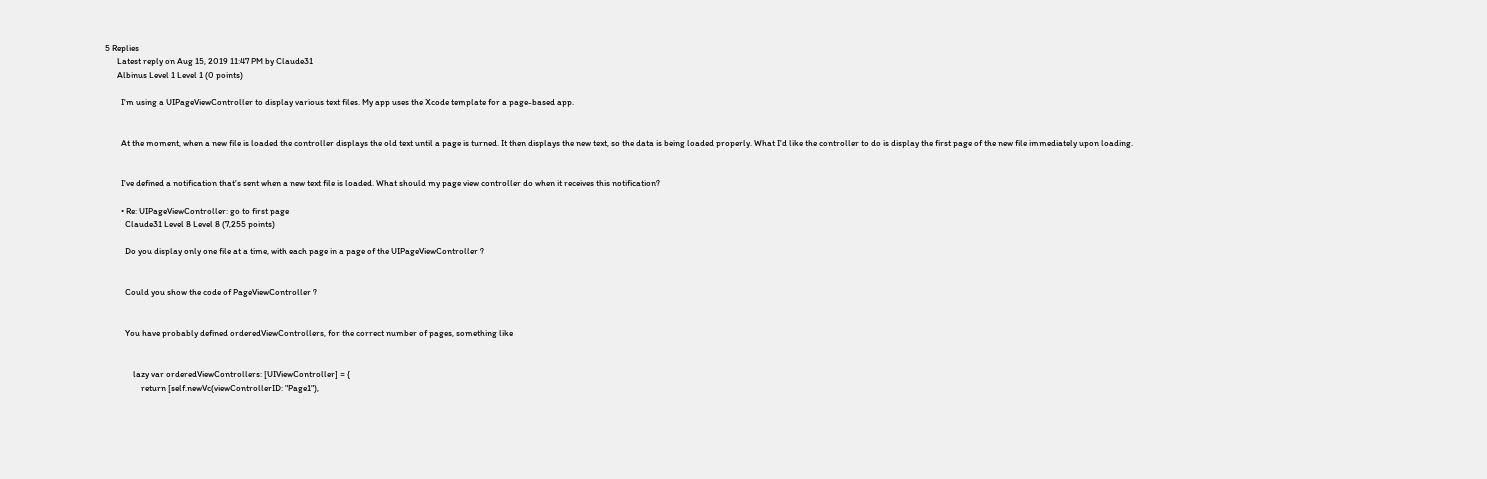5 Replies
      Latest reply on Aug 15, 2019 11:47 PM by Claude31
      Albinus Level 1 Level 1 (0 points)

        I'm using a UIPageViewController to display various text files. My app uses the Xcode template for a page-based app.


        At the moment, when a new file is loaded the controller displays the old text until a page is turned. It then displays the new text, so the data is being loaded properly. What I'd like the controller to do is display the first page of the new file immediately upon loading.


        I've defined a notification that's sent when a new text file is loaded. What should my page view controller do when it receives this notification?

        • Re: UIPageViewController: go to first page
          Claude31 Level 8 Level 8 (7,255 points)

          Do you display only one file at a time, with each page in a page of the UIPageViewController ?


          Could you show the code of PageViewController ?


          You have probably defined orderedViewControllers, for the correct number of pages, something like


              lazy var orderedViewControllers: [UIViewController] = {
                  return [self.newVc(viewControllerID: "Page1"),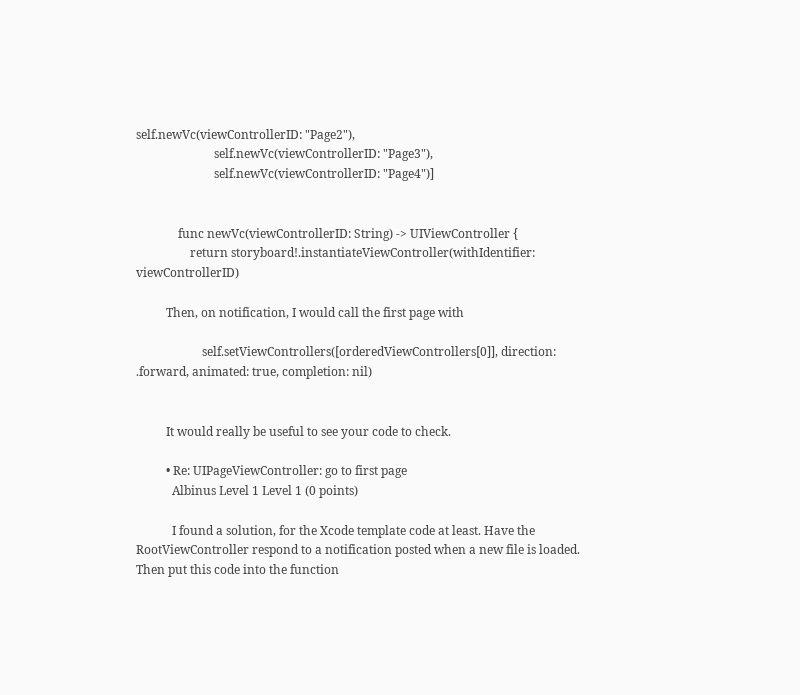self.newVc(viewControllerID: "Page2"),
                          self.newVc(viewControllerID: "Page3"),
                          self.newVc(viewControllerID: "Page4")]


              func newVc(viewControllerID: String) -> UIViewController {
                  return storyboard!.instantiateViewController(withIdentifier: viewControllerID)

          Then, on notification, I would call the first page with

                      self.setViewControllers([orderedViewControllers[0]], direction: .forward, animated: true, completion: nil)


          It would really be useful to see your code to check.

          • Re: UIPageViewController: go to first page
            Albinus Level 1 Level 1 (0 points)

            I found a solution, for the Xcode template code at least. Have the RootViewController respond to a notification posted when a new file is loaded. Then put this code into the function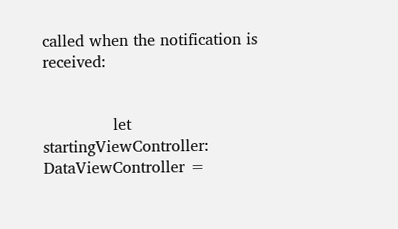called when the notification is received:


              let startingViewController: DataViewController =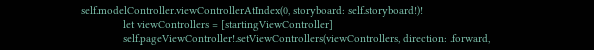self.modelController.viewControllerAtIndex(0, storyboard: self.storyboard!)!
              let viewControllers = [startingViewController]
              self.pageViewController!.setViewControllers(viewControllers, direction: .forward,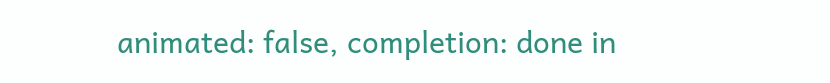animated: false, completion: done in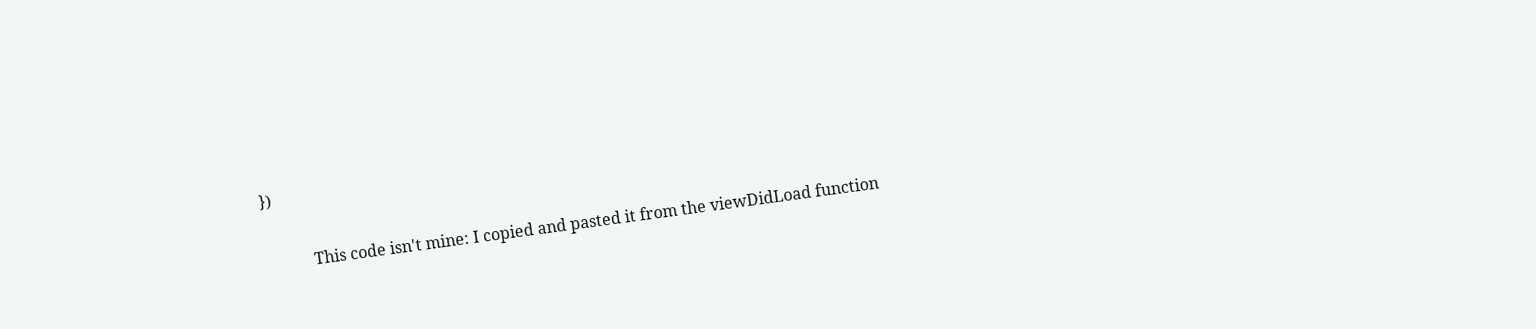})

            This code isn't mine: I copied and pasted it from the viewDidLoad function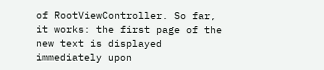of RootViewController. So far, it works: the first page of the new text is displayed immediately upon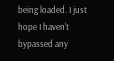being loaded. I just hope I haven't bypassed any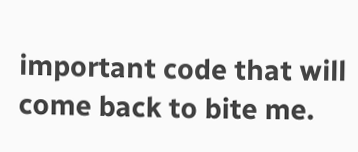important code that will come back to bite me.